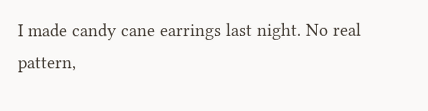I made candy cane earrings last night. No real pattern,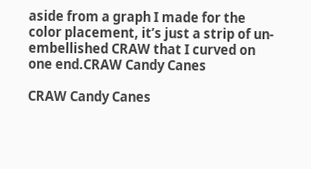aside from a graph I made for the color placement, it’s just a strip of un-embellished CRAW that I curved on one end.CRAW Candy Canes

CRAW Candy Canes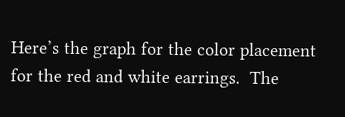Here’s the graph for the color placement for the red and white earrings.  The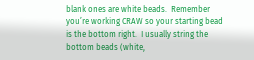blank ones are white beads.  Remember you’re working CRAW so your starting bead is the bottom right.  I usually string the bottom beads (white,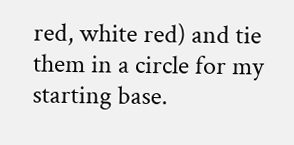red, white red) and tie them in a circle for my starting base.